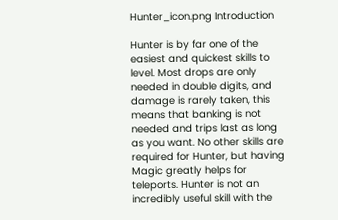Hunter_icon.png Introduction

Hunter is by far one of the easiest and quickest skills to level. Most drops are only needed in double digits, and damage is rarely taken, this means that banking is not needed and trips last as long as you want. No other skills are required for Hunter, but having Magic greatly helps for teleports. Hunter is not an incredibly useful skill with the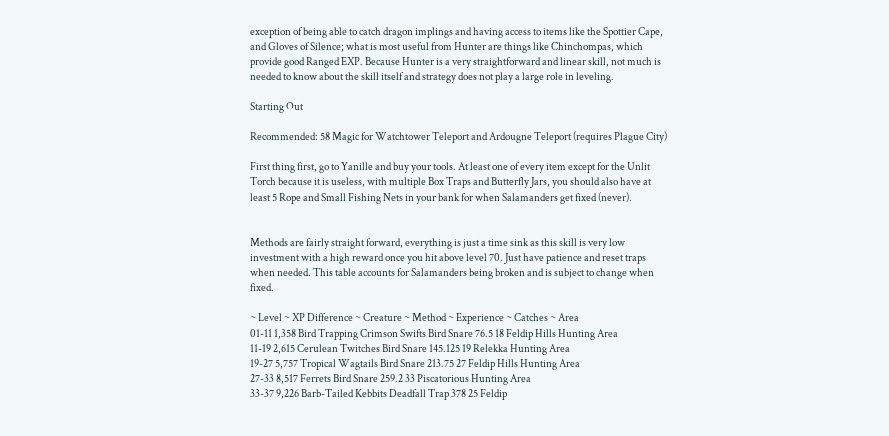exception of being able to catch dragon implings and having access to items like the Spottier Cape, and Gloves of Silence; what is most useful from Hunter are things like Chinchompas, which provide good Ranged EXP. Because Hunter is a very straightforward and linear skill, not much is needed to know about the skill itself and strategy does not play a large role in leveling.

Starting Out

Recommended: 58 Magic for Watchtower Teleport and Ardougne Teleport (requires Plague City)

First thing first, go to Yanille and buy your tools. At least one of every item except for the Unlit Torch because it is useless, with multiple Box Traps and Butterfly Jars, you should also have at least 5 Rope and Small Fishing Nets in your bank for when Salamanders get fixed (never).


Methods are fairly straight forward, everything is just a time sink as this skill is very low investment with a high reward once you hit above level 70. Just have patience and reset traps when needed. This table accounts for Salamanders being broken and is subject to change when fixed.

~ Level ~ XP Difference ~ Creature ~ Method ~ Experience ~ Catches ~ Area
01-11 1,358 Bird Trapping Crimson Swifts Bird Snare 76.5 18 Feldip Hills Hunting Area
11-19 2,615 Cerulean Twitches Bird Snare 145.125 19 Relekka Hunting Area
19-27 5,757 Tropical Wagtails Bird Snare 213.75 27 Feldip Hills Hunting Area
27-33 8,517 Ferrets Bird Snare 259.2 33 Piscatorious Hunting Area
33-37 9,226 Barb-Tailed Kebbits Deadfall Trap 378 25 Feldip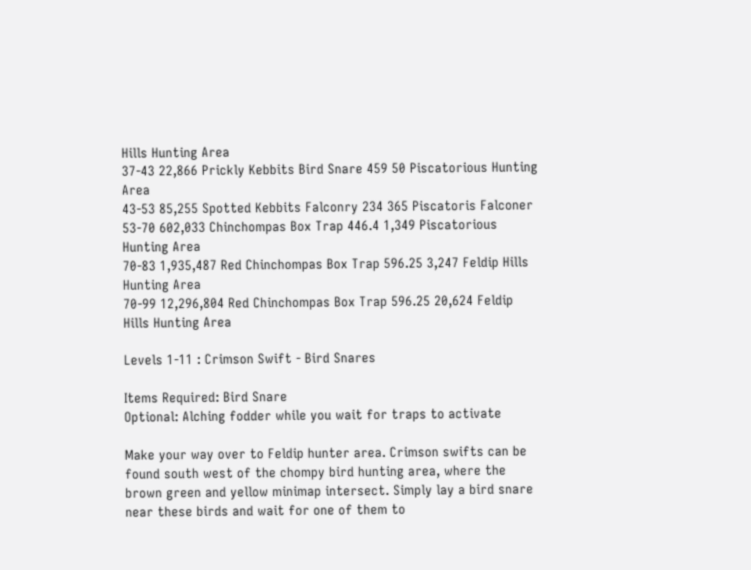Hills Hunting Area
37-43 22,866 Prickly Kebbits Bird Snare 459 50 Piscatorious Hunting Area
43-53 85,255 Spotted Kebbits Falconry 234 365 Piscatoris Falconer
53-70 602,033 Chinchompas Box Trap 446.4 1,349 Piscatorious Hunting Area
70-83 1,935,487 Red Chinchompas Box Trap 596.25 3,247 Feldip Hills Hunting Area
70-99 12,296,804 Red Chinchompas Box Trap 596.25 20,624 Feldip Hills Hunting Area

Levels 1-11 : Crimson Swift - Bird Snares

Items Required: Bird Snare
Optional: Alching fodder while you wait for traps to activate

Make your way over to Feldip hunter area. Crimson swifts can be found south west of the chompy bird hunting area, where the brown green and yellow minimap intersect. Simply lay a bird snare near these birds and wait for one of them to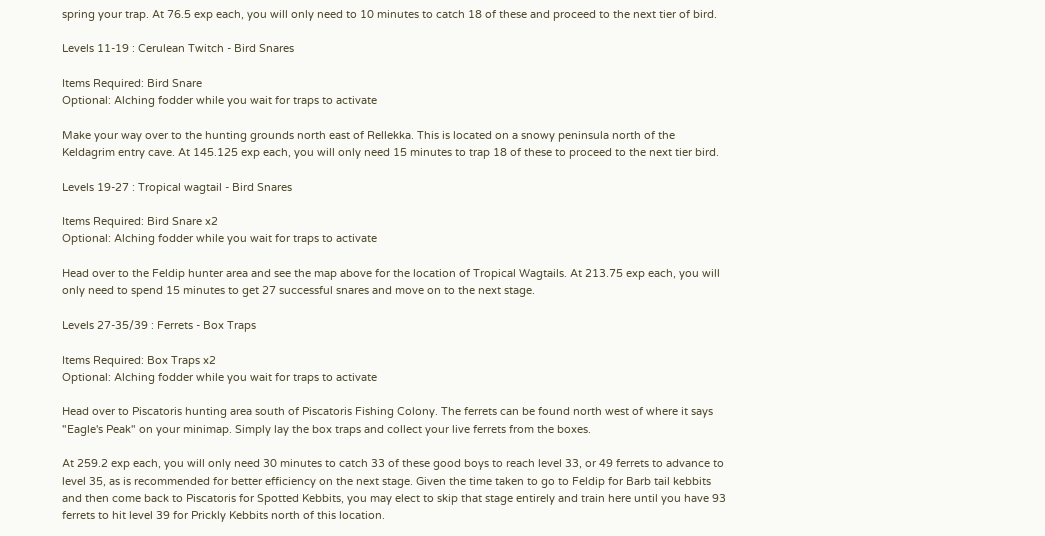spring your trap. At 76.5 exp each, you will only need to 10 minutes to catch 18 of these and proceed to the next tier of bird.

Levels 11-19 : Cerulean Twitch - Bird Snares

Items Required: Bird Snare
Optional: Alching fodder while you wait for traps to activate

Make your way over to the hunting grounds north east of Rellekka. This is located on a snowy peninsula north of the Keldagrim entry cave. At 145.125 exp each, you will only need 15 minutes to trap 18 of these to proceed to the next tier bird.

Levels 19-27 : Tropical wagtail - Bird Snares

Items Required: Bird Snare x2
Optional: Alching fodder while you wait for traps to activate

Head over to the Feldip hunter area and see the map above for the location of Tropical Wagtails. At 213.75 exp each, you will only need to spend 15 minutes to get 27 successful snares and move on to the next stage.

Levels 27-35/39 : Ferrets - Box Traps

Items Required: Box Traps x2
Optional: Alching fodder while you wait for traps to activate

Head over to Piscatoris hunting area south of Piscatoris Fishing Colony. The ferrets can be found north west of where it says "Eagle's Peak" on your minimap. Simply lay the box traps and collect your live ferrets from the boxes.

At 259.2 exp each, you will only need 30 minutes to catch 33 of these good boys to reach level 33, or 49 ferrets to advance to level 35, as is recommended for better efficiency on the next stage. Given the time taken to go to Feldip for Barb tail kebbits and then come back to Piscatoris for Spotted Kebbits, you may elect to skip that stage entirely and train here until you have 93 ferrets to hit level 39 for Prickly Kebbits north of this location.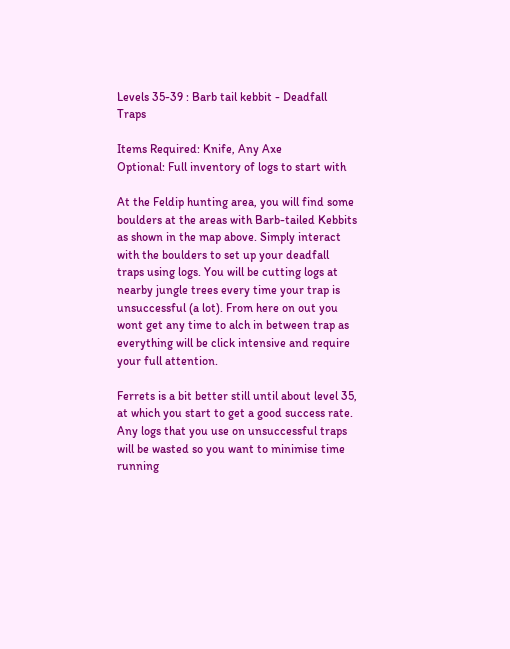Levels 35-39 : Barb tail kebbit - Deadfall Traps

Items Required: Knife, Any Axe
Optional: Full inventory of logs to start with

At the Feldip hunting area, you will find some boulders at the areas with Barb-tailed Kebbits as shown in the map above. Simply interact with the boulders to set up your deadfall traps using logs. You will be cutting logs at nearby jungle trees every time your trap is unsuccessful (a lot). From here on out you wont get any time to alch in between trap as everything will be click intensive and require your full attention.

Ferrets is a bit better still until about level 35, at which you start to get a good success rate. Any logs that you use on unsuccessful traps will be wasted so you want to minimise time running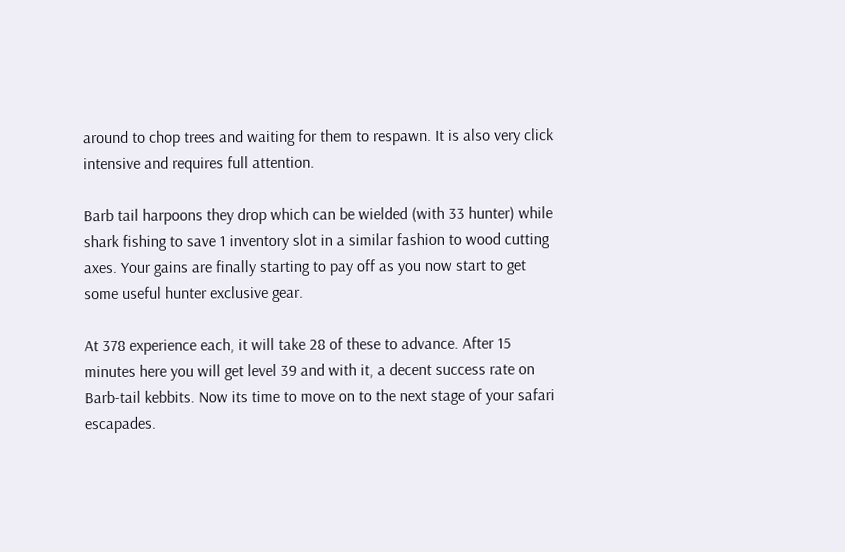around to chop trees and waiting for them to respawn. It is also very click intensive and requires full attention.

Barb tail harpoons they drop which can be wielded (with 33 hunter) while shark fishing to save 1 inventory slot in a similar fashion to wood cutting axes. Your gains are finally starting to pay off as you now start to get some useful hunter exclusive gear.

At 378 experience each, it will take 28 of these to advance. After 15 minutes here you will get level 39 and with it, a decent success rate on Barb-tail kebbits. Now its time to move on to the next stage of your safari escapades.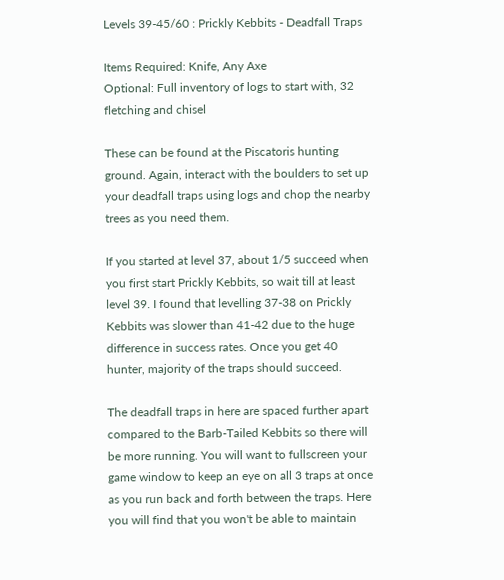Levels 39-45/60 : Prickly Kebbits - Deadfall Traps

Items Required: Knife, Any Axe
Optional: Full inventory of logs to start with, 32 fletching and chisel

These can be found at the Piscatoris hunting ground. Again, interact with the boulders to set up your deadfall traps using logs and chop the nearby trees as you need them.

If you started at level 37, about 1/5 succeed when you first start Prickly Kebbits, so wait till at least level 39. I found that levelling 37-38 on Prickly Kebbits was slower than 41-42 due to the huge difference in success rates. Once you get 40 hunter, majority of the traps should succeed.

The deadfall traps in here are spaced further apart compared to the Barb-Tailed Kebbits so there will be more running. You will want to fullscreen your game window to keep an eye on all 3 traps at once as you run back and forth between the traps. Here you will find that you won't be able to maintain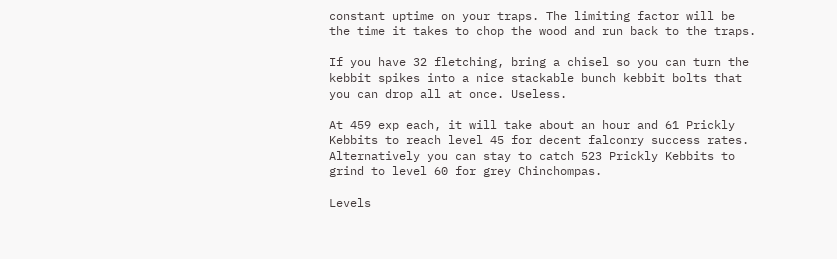constant uptime on your traps. The limiting factor will be the time it takes to chop the wood and run back to the traps.

If you have 32 fletching, bring a chisel so you can turn the kebbit spikes into a nice stackable bunch kebbit bolts that you can drop all at once. Useless.

At 459 exp each, it will take about an hour and 61 Prickly Kebbits to reach level 45 for decent falconry success rates. Alternatively you can stay to catch 523 Prickly Kebbits to grind to level 60 for grey Chinchompas.

Levels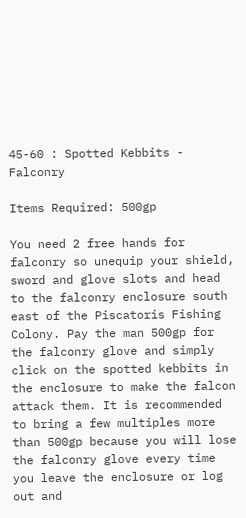45-60 : Spotted Kebbits - Falconry

Items Required: 500gp

You need 2 free hands for falconry so unequip your shield, sword and glove slots and head to the falconry enclosure south east of the Piscatoris Fishing Colony. Pay the man 500gp for the falconry glove and simply click on the spotted kebbits in the enclosure to make the falcon attack them. It is recommended to bring a few multiples more than 500gp because you will lose the falconry glove every time you leave the enclosure or log out and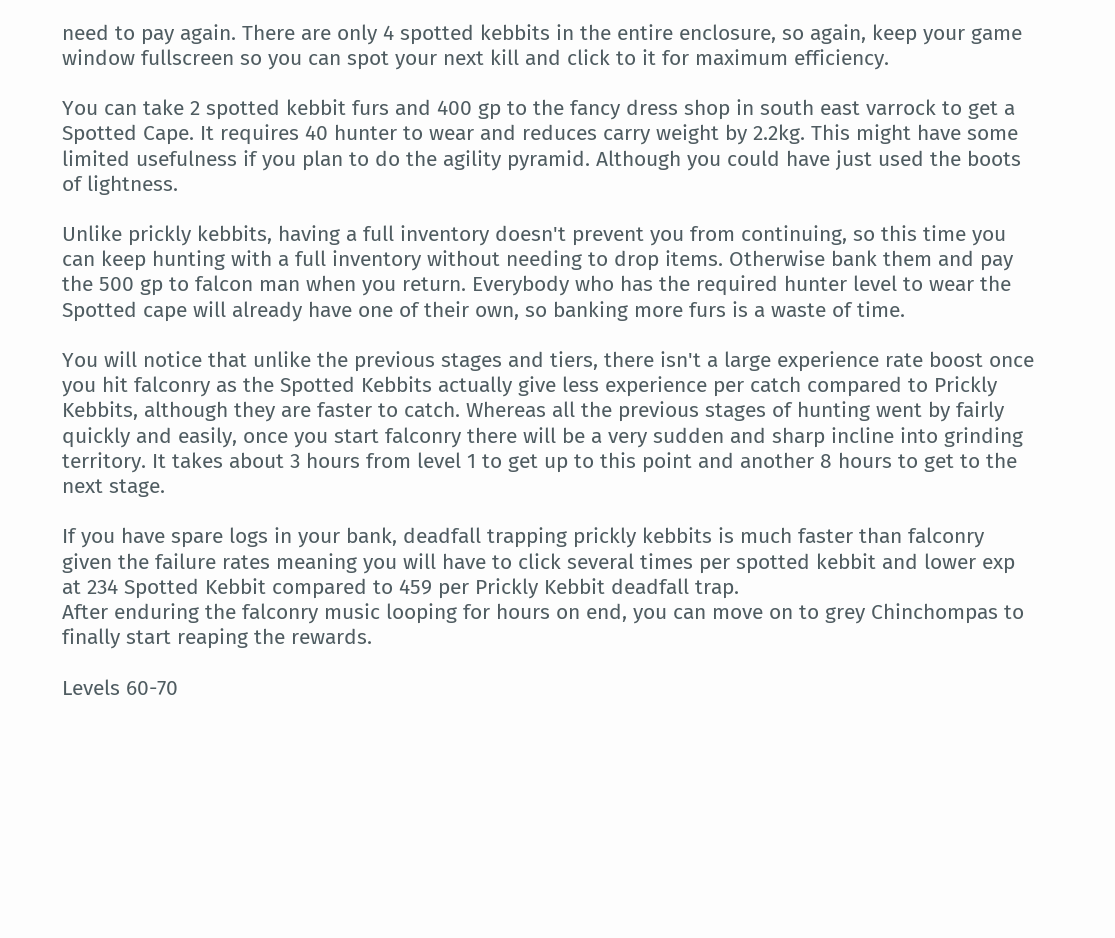need to pay again. There are only 4 spotted kebbits in the entire enclosure, so again, keep your game window fullscreen so you can spot your next kill and click to it for maximum efficiency.

You can take 2 spotted kebbit furs and 400 gp to the fancy dress shop in south east varrock to get a Spotted Cape. It requires 40 hunter to wear and reduces carry weight by 2.2kg. This might have some limited usefulness if you plan to do the agility pyramid. Although you could have just used the boots of lightness.

Unlike prickly kebbits, having a full inventory doesn't prevent you from continuing, so this time you can keep hunting with a full inventory without needing to drop items. Otherwise bank them and pay the 500 gp to falcon man when you return. Everybody who has the required hunter level to wear the Spotted cape will already have one of their own, so banking more furs is a waste of time.

You will notice that unlike the previous stages and tiers, there isn't a large experience rate boost once you hit falconry as the Spotted Kebbits actually give less experience per catch compared to Prickly Kebbits, although they are faster to catch. Whereas all the previous stages of hunting went by fairly quickly and easily, once you start falconry there will be a very sudden and sharp incline into grinding territory. It takes about 3 hours from level 1 to get up to this point and another 8 hours to get to the next stage.

If you have spare logs in your bank, deadfall trapping prickly kebbits is much faster than falconry given the failure rates meaning you will have to click several times per spotted kebbit and lower exp at 234 Spotted Kebbit compared to 459 per Prickly Kebbit deadfall trap.
After enduring the falconry music looping for hours on end, you can move on to grey Chinchompas to finally start reaping the rewards.

Levels 60-70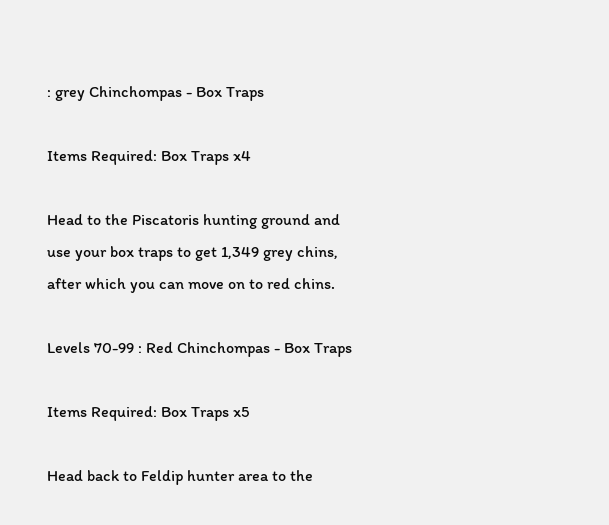: grey Chinchompas - Box Traps

Items Required: Box Traps x4

Head to the Piscatoris hunting ground and use your box traps to get 1,349 grey chins, after which you can move on to red chins.

Levels 70-99 : Red Chinchompas - Box Traps

Items Required: Box Traps x5

Head back to Feldip hunter area to the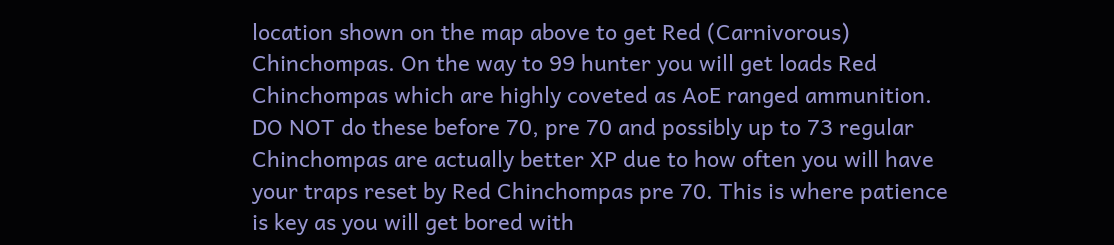location shown on the map above to get Red (Carnivorous) Chinchompas. On the way to 99 hunter you will get loads Red Chinchompas which are highly coveted as AoE ranged ammunition.
DO NOT do these before 70, pre 70 and possibly up to 73 regular Chinchompas are actually better XP due to how often you will have your traps reset by Red Chinchompas pre 70. This is where patience is key as you will get bored with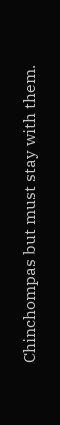Chinchompas but must stay with them.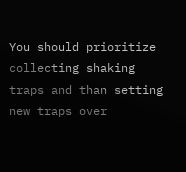You should prioritize collecting shaking traps and than setting new traps over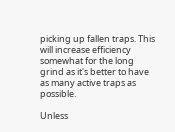picking up fallen traps. This will increase efficiency somewhat for the long grind as it's better to have as many active traps as possible.

Unless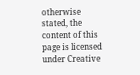otherwise stated, the content of this page is licensed under Creative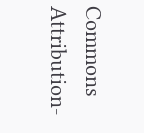Commons Attribution-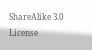ShareAlike 3.0 License